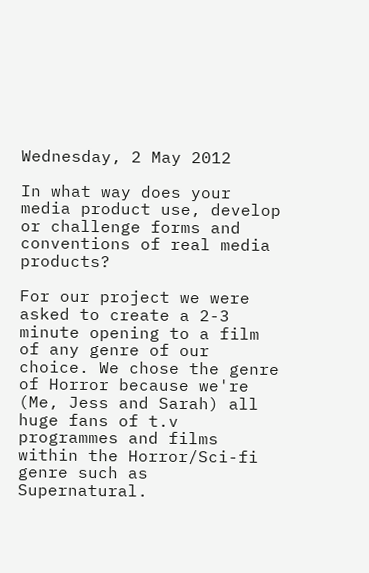Wednesday, 2 May 2012

In what way does your media product use, develop or challenge forms and conventions of real media products?

For our project we were asked to create a 2-3 minute opening to a film of any genre of our choice. We chose the genre of Horror because we're (Me, Jess and Sarah) all huge fans of t.v programmes and films within the Horror/Sci-fi genre such as Supernatural.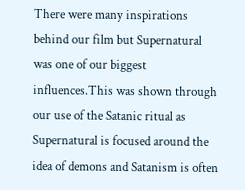There were many inspirations behind our film but Supernatural was one of our biggest influences.This was shown through our use of the Satanic ritual as Supernatural is focused around the idea of demons and Satanism is often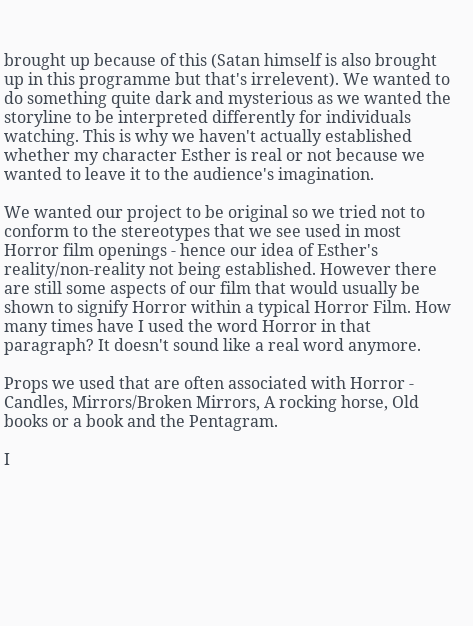brought up because of this (Satan himself is also brought up in this programme but that's irrelevent). We wanted to do something quite dark and mysterious as we wanted the storyline to be interpreted differently for individuals watching. This is why we haven't actually established whether my character Esther is real or not because we wanted to leave it to the audience's imagination.

We wanted our project to be original so we tried not to conform to the stereotypes that we see used in most Horror film openings - hence our idea of Esther's reality/non-reality not being established. However there are still some aspects of our film that would usually be shown to signify Horror within a typical Horror Film. How many times have I used the word Horror in that paragraph? It doesn't sound like a real word anymore.

Props we used that are often associated with Horror - Candles, Mirrors/Broken Mirrors, A rocking horse, Old books or a book and the Pentagram.

I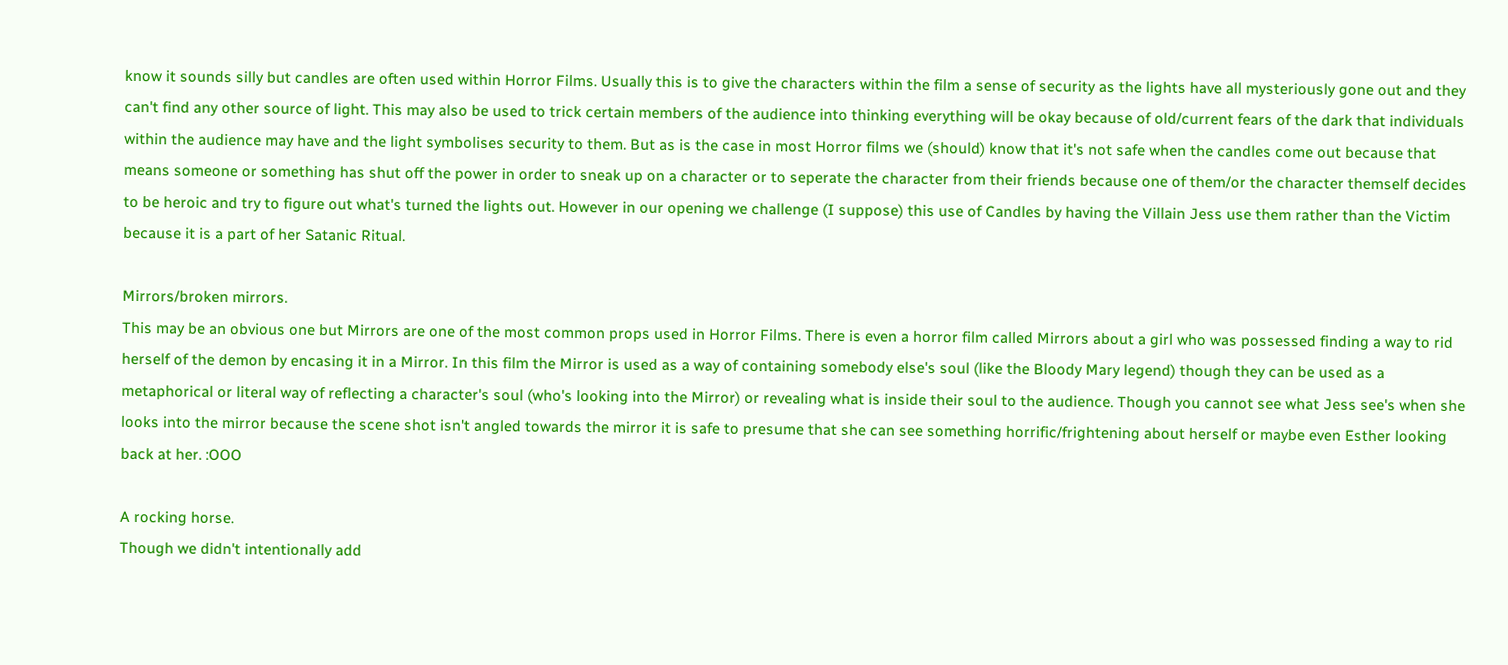know it sounds silly but candles are often used within Horror Films. Usually this is to give the characters within the film a sense of security as the lights have all mysteriously gone out and they can't find any other source of light. This may also be used to trick certain members of the audience into thinking everything will be okay because of old/current fears of the dark that individuals within the audience may have and the light symbolises security to them. But as is the case in most Horror films we (should) know that it's not safe when the candles come out because that means someone or something has shut off the power in order to sneak up on a character or to seperate the character from their friends because one of them/or the character themself decides to be heroic and try to figure out what's turned the lights out. However in our opening we challenge (I suppose) this use of Candles by having the Villain Jess use them rather than the Victim because it is a part of her Satanic Ritual.

Mirrors/broken mirrors.
This may be an obvious one but Mirrors are one of the most common props used in Horror Films. There is even a horror film called Mirrors about a girl who was possessed finding a way to rid herself of the demon by encasing it in a Mirror. In this film the Mirror is used as a way of containing somebody else's soul (like the Bloody Mary legend) though they can be used as a metaphorical or literal way of reflecting a character's soul (who's looking into the Mirror) or revealing what is inside their soul to the audience. Though you cannot see what Jess see's when she looks into the mirror because the scene shot isn't angled towards the mirror it is safe to presume that she can see something horrific/frightening about herself or maybe even Esther looking back at her. :OOO

A rocking horse.
Though we didn't intentionally add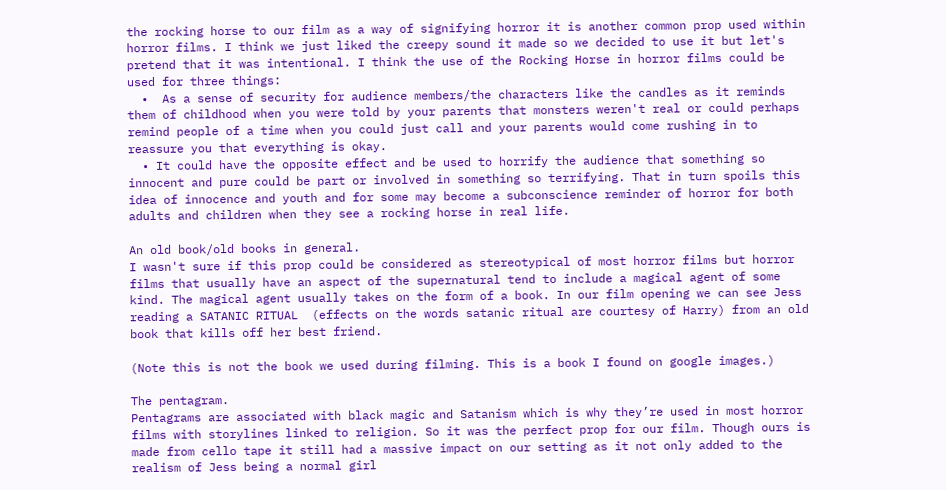the rocking horse to our film as a way of signifying horror it is another common prop used within horror films. I think we just liked the creepy sound it made so we decided to use it but let's pretend that it was intentional. I think the use of the Rocking Horse in horror films could be used for three things:
  •  As a sense of security for audience members/the characters like the candles as it reminds them of childhood when you were told by your parents that monsters weren't real or could perhaps remind people of a time when you could just call and your parents would come rushing in to reassure you that everything is okay.
  • It could have the opposite effect and be used to horrify the audience that something so innocent and pure could be part or involved in something so terrifying. That in turn spoils this idea of innocence and youth and for some may become a subconscience reminder of horror for both adults and children when they see a rocking horse in real life.

An old book/old books in general.
I wasn't sure if this prop could be considered as stereotypical of most horror films but horror films that usually have an aspect of the supernatural tend to include a magical agent of some kind. The magical agent usually takes on the form of a book. In our film opening we can see Jess reading a SATANIC RITUAL  (effects on the words satanic ritual are courtesy of Harry) from an old book that kills off her best friend.

(Note this is not the book we used during filming. This is a book I found on google images.)

The pentagram.
Pentagrams are associated with black magic and Satanism which is why they’re used in most horror films with storylines linked to religion. So it was the perfect prop for our film. Though ours is made from cello tape it still had a massive impact on our setting as it not only added to the realism of Jess being a normal girl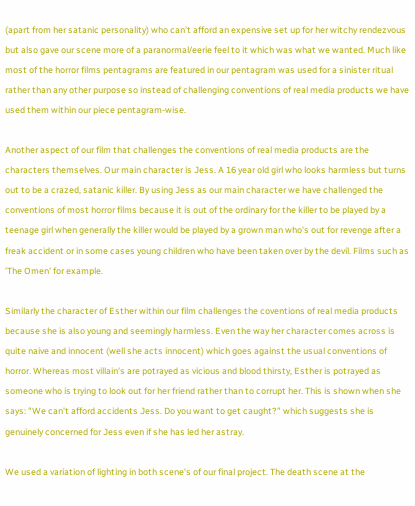(apart from her satanic personality) who can't afford an expensive set up for her witchy rendezvous but also gave our scene more of a paranormal/eerie feel to it which was what we wanted. Much like most of the horror films pentagrams are featured in our pentagram was used for a sinister ritual rather than any other purpose so instead of challenging conventions of real media products we have used them within our piece pentagram-wise.

Another aspect of our film that challenges the conventions of real media products are the characters themselves. Our main character is Jess. A 16 year old girl who looks harmless but turns out to be a crazed, satanic killer. By using Jess as our main character we have challenged the conventions of most horror films because it is out of the ordinary for the killer to be played by a teenage girl when generally the killer would be played by a grown man who's out for revenge after a freak accident or in some cases young children who have been taken over by the devil. Films such as 'The Omen' for example.

Similarly the character of Esther within our film challenges the coventions of real media products because she is also young and seemingly harmless. Even the way her character comes across is quite naive and innocent (well she acts innocent) which goes against the usual conventions of horror. Whereas most villain's are potrayed as vicious and blood thirsty, Esther is potrayed as someone who is trying to look out for her friend rather than to corrupt her. This is shown when she says: "We can't afford accidents Jess. Do you want to get caught?" which suggests she is genuinely concerned for Jess even if she has led her astray.

We used a variation of lighting in both scene's of our final project. The death scene at the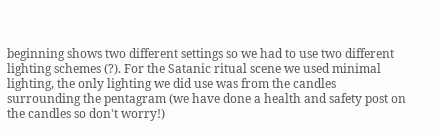beginning shows two different settings so we had to use two different lighting schemes (?). For the Satanic ritual scene we used minimal lighting, the only lighting we did use was from the candles surrounding the pentagram (we have done a health and safety post on the candles so don't worry!)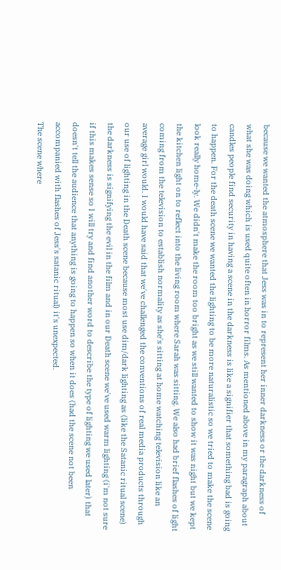because we wanted the atmosphere that Jess was in to represent her inner darkness or the darkness of what she was doing which is used quite often in horror films. As mentioned above in my paragraph about candles people find security in having a scene in the darkness is like a signifier that something bad is going to happen. For the death scene we wanted the lighting to be more naturalistic so we tried to make the scene look really home-ly. We didn't make the room too bright as we still wanted to show it was night but we kept the kitchen light on to reflect into the living room where Sarah was sitting. We also had brief flashes of light coming from the television to establish normality as she's sitting at home watching television like an average girl would. I would have said that we've challenged the conventions of real media products through our use of lighting in the Death scene because most use dim/dark lighting as (like the Satanic ritual scene) the darkness is signifying the evil in the film and in our Death scene we've used warm lighting (i'm not sure if this makes sense so I will try and find another word to describe the type of lighting we used later) that doesn't tell the audience that anything is going to happen so when it does (had the scene not been accompanied with flashes of Jess's satanic ritual) it's unexpected.
The scene where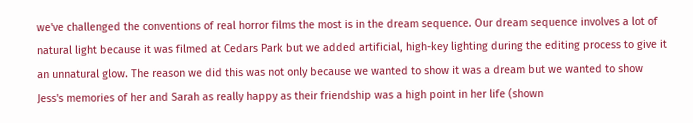we've challenged the conventions of real horror films the most is in the dream sequence. Our dream sequence involves a lot of natural light because it was filmed at Cedars Park but we added artificial, high-key lighting during the editing process to give it an unnatural glow. The reason we did this was not only because we wanted to show it was a dream but we wanted to show Jess's memories of her and Sarah as really happy as their friendship was a high point in her life (shown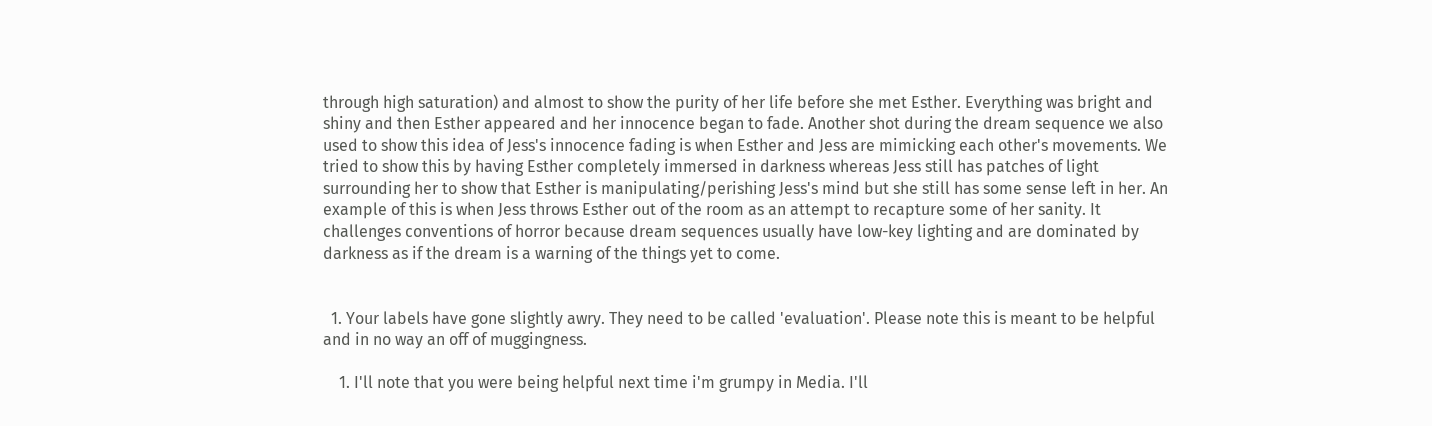through high saturation) and almost to show the purity of her life before she met Esther. Everything was bright and shiny and then Esther appeared and her innocence began to fade. Another shot during the dream sequence we also used to show this idea of Jess's innocence fading is when Esther and Jess are mimicking each other's movements. We tried to show this by having Esther completely immersed in darkness whereas Jess still has patches of light surrounding her to show that Esther is manipulating/perishing Jess's mind but she still has some sense left in her. An example of this is when Jess throws Esther out of the room as an attempt to recapture some of her sanity. It challenges conventions of horror because dream sequences usually have low-key lighting and are dominated by darkness as if the dream is a warning of the things yet to come.


  1. Your labels have gone slightly awry. They need to be called 'evaluation'. Please note this is meant to be helpful and in no way an off of muggingness.

    1. I'll note that you were being helpful next time i'm grumpy in Media. I'll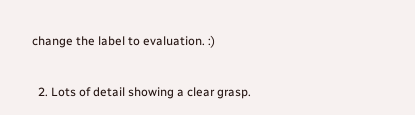change the label to evaluation. :)

  2. Lots of detail showing a clear grasp.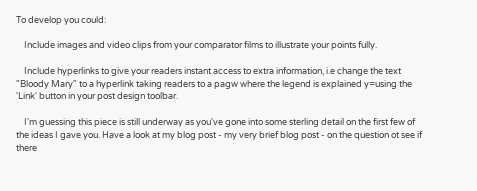To develop you could:

    Include images and video clips from your comparator films to illustrate your points fully.

    Include hyperlinks to give your readers instant access to extra information, i.e change the text "Bloody Mary" to a hyperlink taking readers to a pagw where the legend is explained y=using the 'Link' button in your post design toolbar.

    I'm guessing this piece is still underway as you've gone into some sterling detail on the first few of the ideas I gave you. Have a look at my blog post - my very brief blog post - on the question ot see if there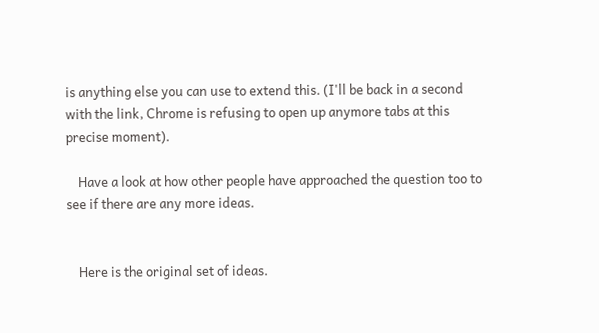is anything else you can use to extend this. (I'll be back in a second with the link, Chrome is refusing to open up anymore tabs at this precise moment).

    Have a look at how other people have approached the question too to see if there are any more ideas.


    Here is the original set of ideas.